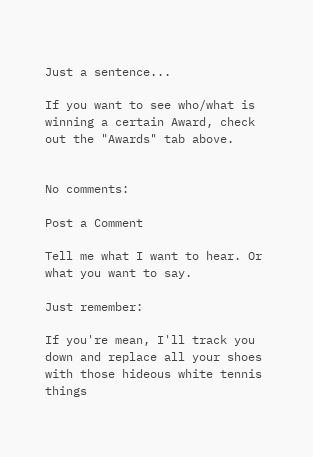Just a sentence...

If you want to see who/what is  winning a certain Award, check out the "Awards" tab above.


No comments:

Post a Comment

Tell me what I want to hear. Or what you want to say.

Just remember:

If you're mean, I'll track you down and replace all your shoes with those hideous white tennis things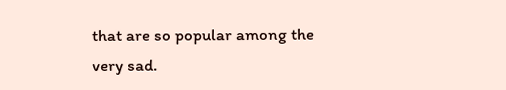that are so popular among the very sad.